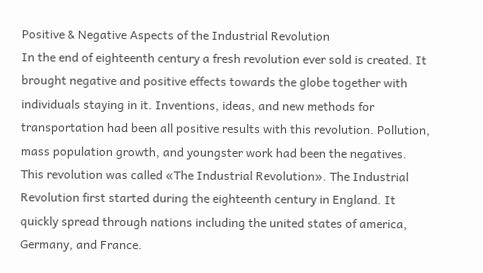Positive & Negative Aspects of the Industrial Revolution
In the end of eighteenth century a fresh revolution ever sold is created. It brought negative and positive effects towards the globe together with individuals staying in it. Inventions, ideas, and new methods for transportation had been all positive results with this revolution. Pollution, mass population growth, and youngster work had been the negatives. This revolution was called «The Industrial Revolution». The Industrial Revolution first started during the eighteenth century in England. It quickly spread through nations including the united states of america, Germany, and France.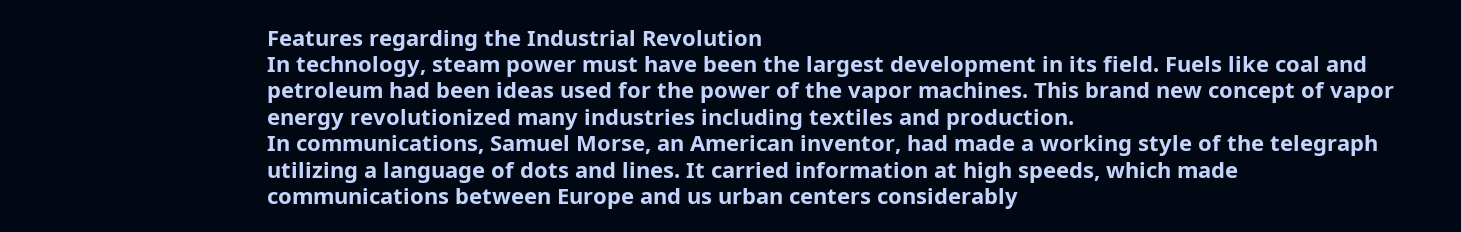Features regarding the Industrial Revolution
In technology, steam power must have been the largest development in its field. Fuels like coal and petroleum had been ideas used for the power of the vapor machines. This brand new concept of vapor energy revolutionized many industries including textiles and production.
In communications, Samuel Morse, an American inventor, had made a working style of the telegraph utilizing a language of dots and lines. It carried information at high speeds, which made communications between Europe and us urban centers considerably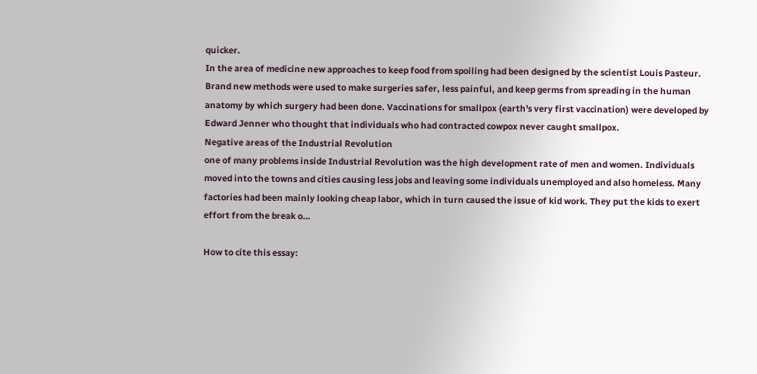quicker.
In the area of medicine new approaches to keep food from spoiling had been designed by the scientist Louis Pasteur. Brand new methods were used to make surgeries safer, less painful, and keep germs from spreading in the human anatomy by which surgery had been done. Vaccinations for smallpox (earth's very first vaccination) were developed by Edward Jenner who thought that individuals who had contracted cowpox never caught smallpox.
Negative areas of the Industrial Revolution
one of many problems inside Industrial Revolution was the high development rate of men and women. Individuals moved into the towns and cities causing less jobs and leaving some individuals unemployed and also homeless. Many factories had been mainly looking cheap labor, which in turn caused the issue of kid work. They put the kids to exert effort from the break o…

How to cite this essay: